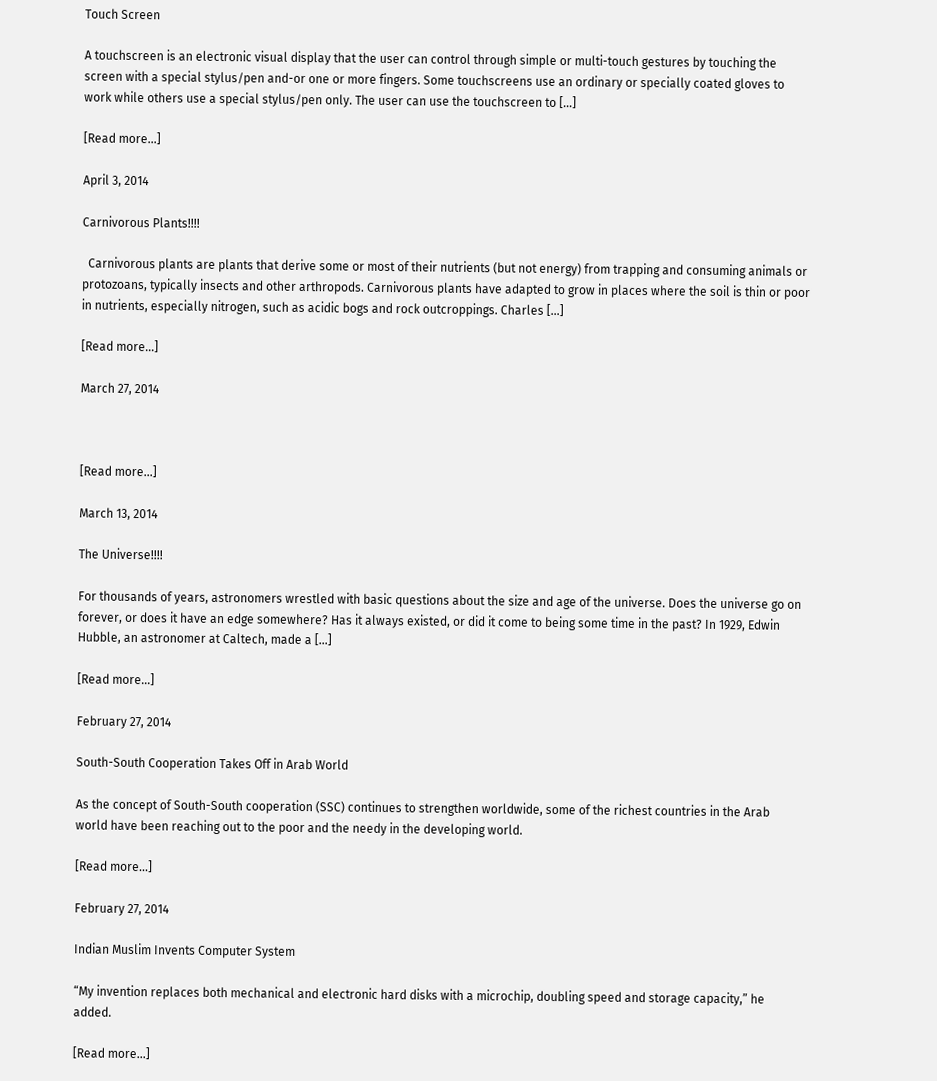Touch Screen

A touchscreen is an electronic visual display that the user can control through simple or multi-touch gestures by touching the screen with a special stylus/pen and-or one or more fingers. Some touchscreens use an ordinary or specially coated gloves to work while others use a special stylus/pen only. The user can use the touchscreen to […]

[Read more...]

April 3, 2014

Carnivorous Plants!!!!

  Carnivorous plants are plants that derive some or most of their nutrients (but not energy) from trapping and consuming animals or protozoans, typically insects and other arthropods. Carnivorous plants have adapted to grow in places where the soil is thin or poor in nutrients, especially nitrogen, such as acidic bogs and rock outcroppings. Charles […]

[Read more...]

March 27, 2014



[Read more...]

March 13, 2014

The Universe!!!!

For thousands of years, astronomers wrestled with basic questions about the size and age of the universe. Does the universe go on forever, or does it have an edge somewhere? Has it always existed, or did it come to being some time in the past? In 1929, Edwin Hubble, an astronomer at Caltech, made a […]

[Read more...]

February 27, 2014

South-South Cooperation Takes Off in Arab World

As the concept of South-South cooperation (SSC) continues to strengthen worldwide, some of the richest countries in the Arab world have been reaching out to the poor and the needy in the developing world.

[Read more...]

February 27, 2014

Indian Muslim Invents Computer System

“My invention replaces both mechanical and electronic hard disks with a microchip, doubling speed and storage capacity,” he added.

[Read more...]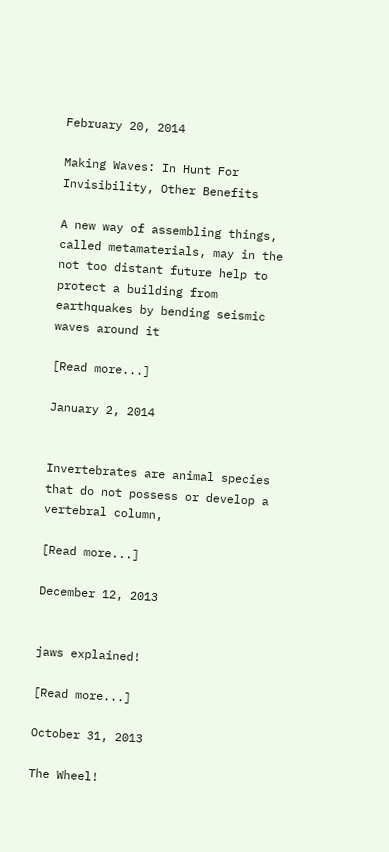February 20, 2014

Making Waves: In Hunt For Invisibility, Other Benefits

A new way of assembling things, called metamaterials, may in the not too distant future help to protect a building from earthquakes by bending seismic waves around it

[Read more...]

January 2, 2014


Invertebrates are animal species that do not possess or develop a vertebral column,

[Read more...]

December 12, 2013


jaws explained!

[Read more...]

October 31, 2013

The Wheel!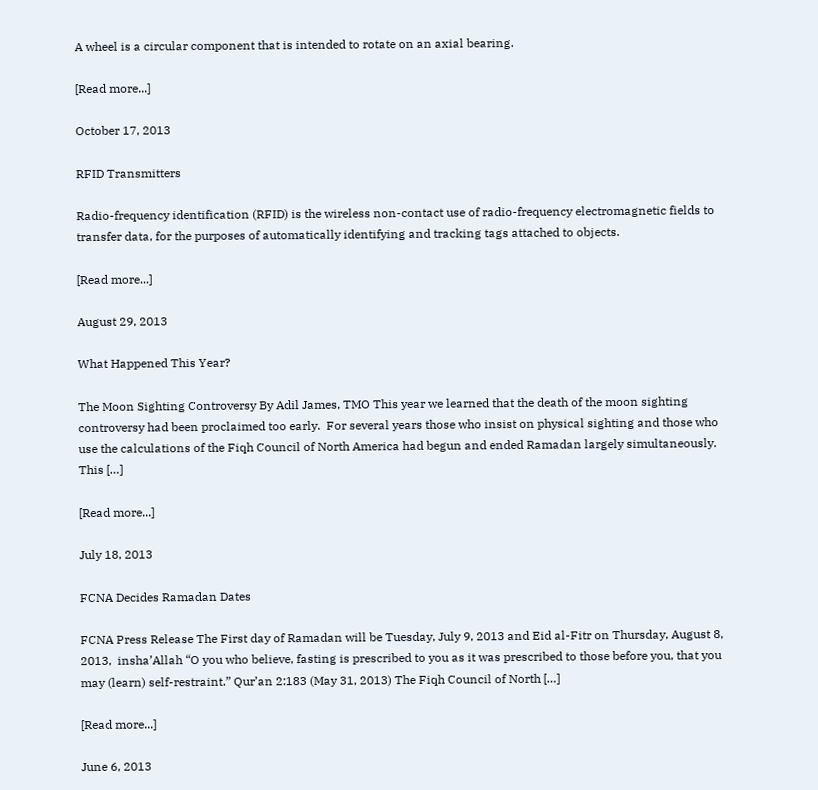A wheel is a circular component that is intended to rotate on an axial bearing.

[Read more...]

October 17, 2013

RFID Transmitters

Radio-frequency identification (RFID) is the wireless non-contact use of radio-frequency electromagnetic fields to transfer data, for the purposes of automatically identifying and tracking tags attached to objects.

[Read more...]

August 29, 2013

What Happened This Year?

The Moon Sighting Controversy By Adil James, TMO This year we learned that the death of the moon sighting controversy had been proclaimed too early.  For several years those who insist on physical sighting and those who use the calculations of the Fiqh Council of North America had begun and ended Ramadan largely simultaneously.  This […]

[Read more...]

July 18, 2013

FCNA Decides Ramadan Dates

FCNA Press Release The First day of Ramadan will be Tuesday, July 9, 2013 and Eid al-Fitr on Thursday, August 8, 2013,  insha’Allah “O you who believe, fasting is prescribed to you as it was prescribed to those before you, that you may (learn) self-restraint.” Qur’an 2:183 (May 31, 2013) The Fiqh Council of North […]

[Read more...]

June 6, 2013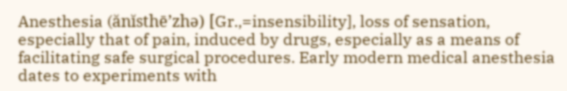Anesthesia (ănĭsthē’zhə) [Gr.,=insensibility], loss of sensation, especially that of pain, induced by drugs, especially as a means of facilitating safe surgical procedures. Early modern medical anesthesia dates to experiments with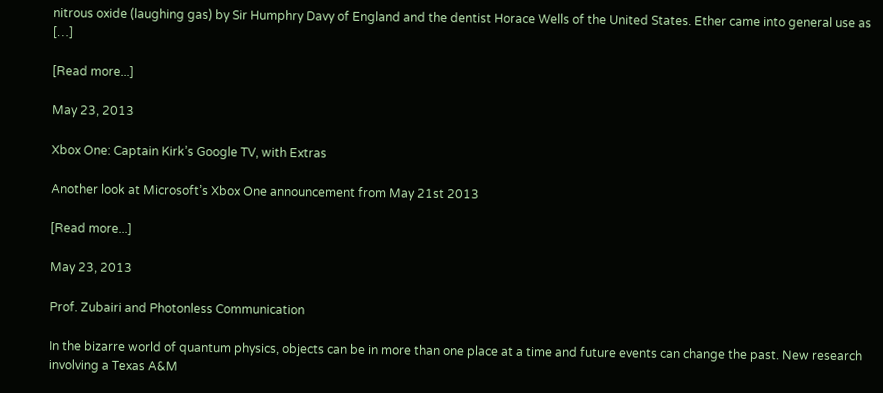nitrous oxide (laughing gas) by Sir Humphry Davy of England and the dentist Horace Wells of the United States. Ether came into general use as […]

[Read more...]

May 23, 2013

Xbox One: Captain Kirk’s Google TV, with Extras

Another look at Microsoft’s Xbox One announcement from May 21st 2013

[Read more...]

May 23, 2013

Prof. Zubairi and Photonless Communication

In the bizarre world of quantum physics, objects can be in more than one place at a time and future events can change the past. New research involving a Texas A&M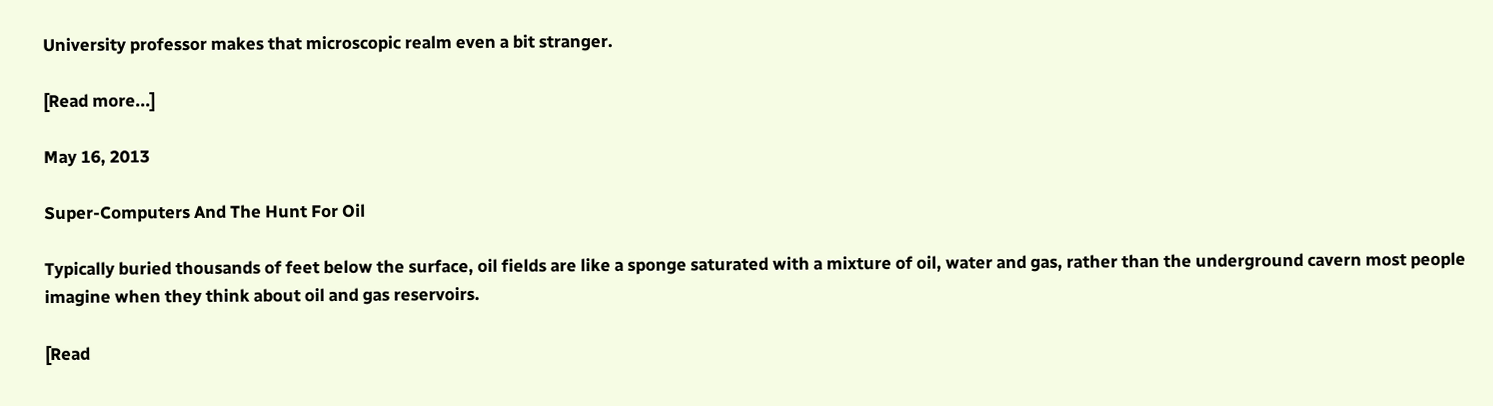University professor makes that microscopic realm even a bit stranger.

[Read more...]

May 16, 2013

Super-Computers And The Hunt For Oil

Typically buried thousands of feet below the surface, oil fields are like a sponge saturated with a mixture of oil, water and gas, rather than the underground cavern most people imagine when they think about oil and gas reservoirs.

[Read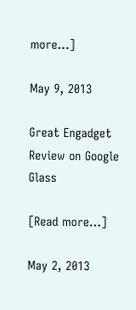more...]

May 9, 2013

Great Engadget Review on Google Glass

[Read more...]

May 2, 2013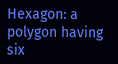Hexagon: a polygon having six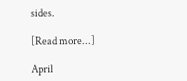sides.

[Read more...]

April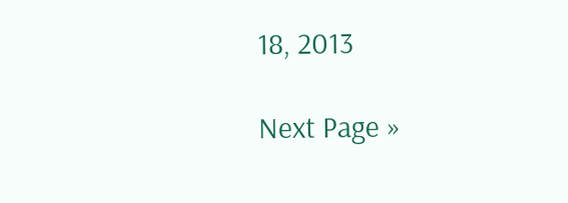18, 2013

Next Page »